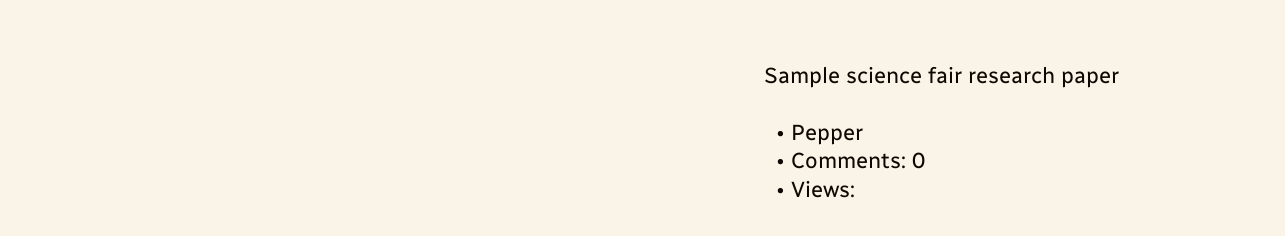Sample science fair research paper

  • Pepper
  • Comments: 0
  • Views: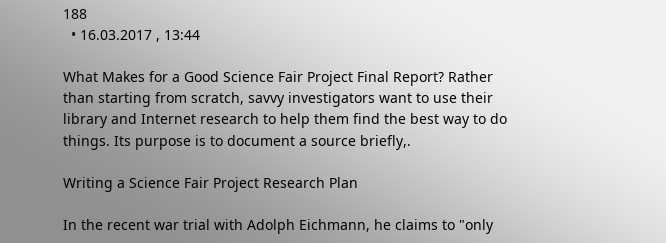188
  • 16.03.2017 , 13:44

What Makes for a Good Science Fair Project Final Report? Rather than starting from scratch, savvy investigators want to use their library and Internet research to help them find the best way to do things. Its purpose is to document a source briefly,.

Writing a Science Fair Project Research Plan

In the recent war trial with Adolph Eichmann, he claims to "only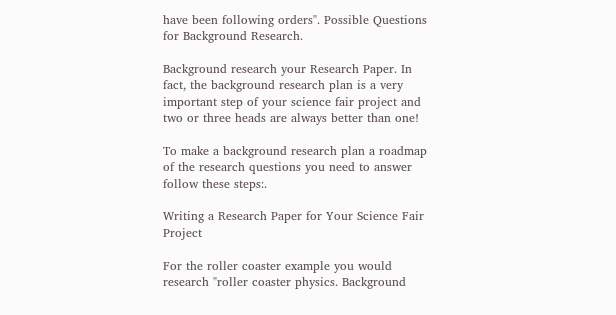have been following orders". Possible Questions for Background Research.

Background research your Research Paper. In fact, the background research plan is a very important step of your science fair project and two or three heads are always better than one!

To make a background research plan a roadmap of the research questions you need to answer follow these steps:.

Writing a Research Paper for Your Science Fair Project

For the roller coaster example you would research "roller coaster physics. Background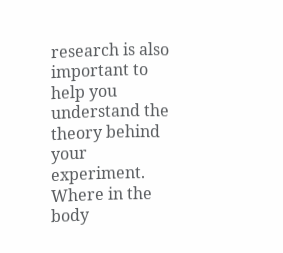research is also important to help you understand the theory behind your experiment. Where in the body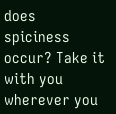does spiciness occur? Take it with you wherever you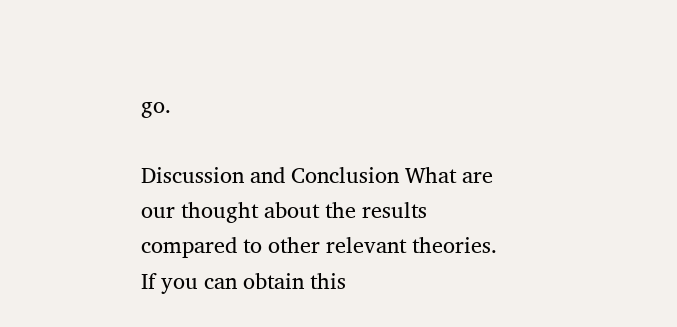go.

Discussion and Conclusion What are our thought about the results compared to other relevant theories. If you can obtain this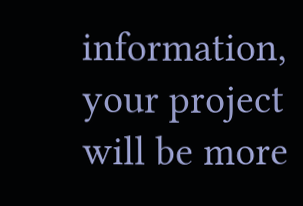information, your project will be more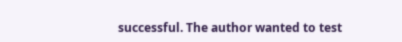successful. The author wanted to test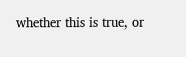whether this is true, or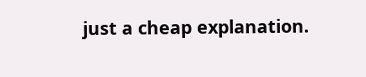just a cheap explanation.